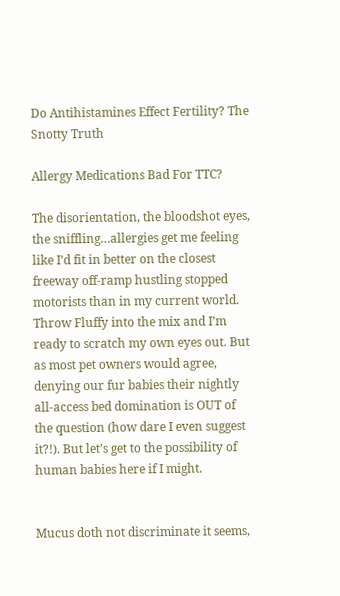Do Antihistamines Effect Fertility? The Snotty Truth

Allergy Medications Bad For TTC?

The disorientation, the bloodshot eyes, the sniffling…allergies get me feeling like I’d fit in better on the closest freeway off-ramp hustling stopped motorists than in my current world. Throw Fluffy into the mix and I’m ready to scratch my own eyes out. But as most pet owners would agree, denying our fur babies their nightly all-access bed domination is OUT of the question (how dare I even suggest it?!). But let’s get to the possibility of human babies here if I might.


Mucus doth not discriminate it seems,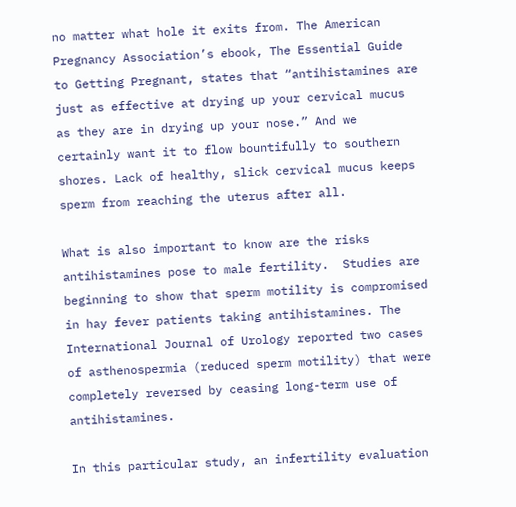no matter what hole it exits from. The American Pregnancy Association’s ebook, The Essential Guide to Getting Pregnant, states that “antihistamines are just as effective at drying up your cervical mucus as they are in drying up your nose.” And we certainly want it to flow bountifully to southern shores. Lack of healthy, slick cervical mucus keeps sperm from reaching the uterus after all.

What is also important to know are the risks antihistamines pose to male fertility.  Studies are beginning to show that sperm motility is compromised in hay fever patients taking antihistamines. The International Journal of Urology reported two cases of asthenospermia (reduced sperm motility) that were completely reversed by ceasing long-term use of antihistamines.

In this particular study, an infertility evaluation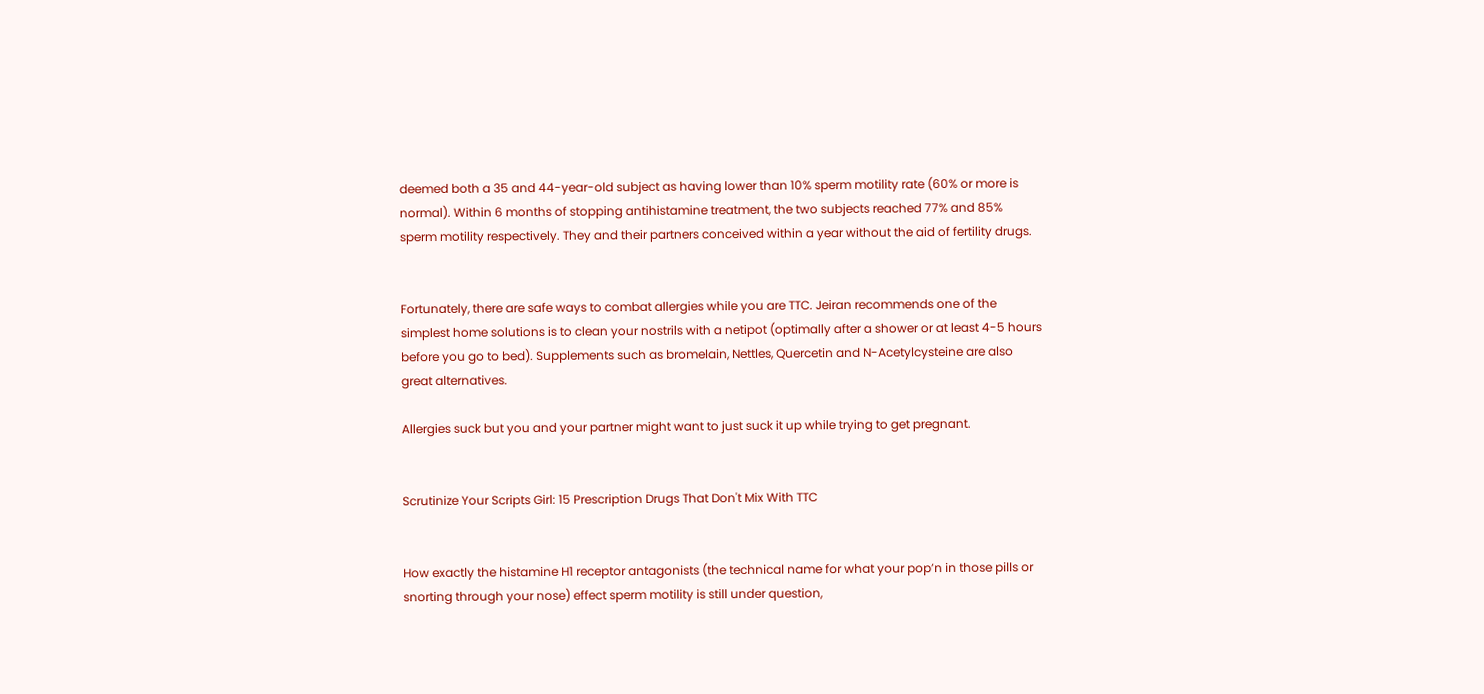deemed both a 35 and 44-year-old subject as having lower than 10% sperm motility rate (60% or more is normal). Within 6 months of stopping antihistamine treatment, the two subjects reached 77% and 85% sperm motility respectively. They and their partners conceived within a year without the aid of fertility drugs.


Fortunately, there are safe ways to combat allergies while you are TTC. Jeiran recommends one of the simplest home solutions is to clean your nostrils with a netipot (optimally after a shower or at least 4-5 hours before you go to bed). Supplements such as bromelain, Nettles, Quercetin and N-Acetylcysteine are also great alternatives.

Allergies suck but you and your partner might want to just suck it up while trying to get pregnant.


Scrutinize Your Scripts Girl: 15 Prescription Drugs That Don't Mix With TTC


How exactly the histamine H1 receptor antagonists (the technical name for what your pop’n in those pills or snorting through your nose) effect sperm motility is still under question,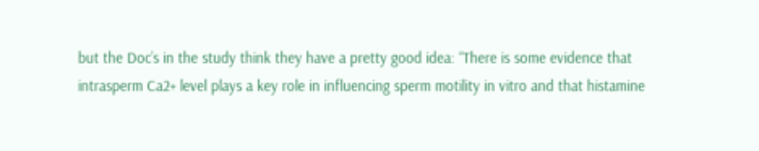but the Doc’s in the study think they have a pretty good idea: “There is some evidence that intrasperm Ca2+ level plays a key role in influencing sperm motility in vitro and that histamine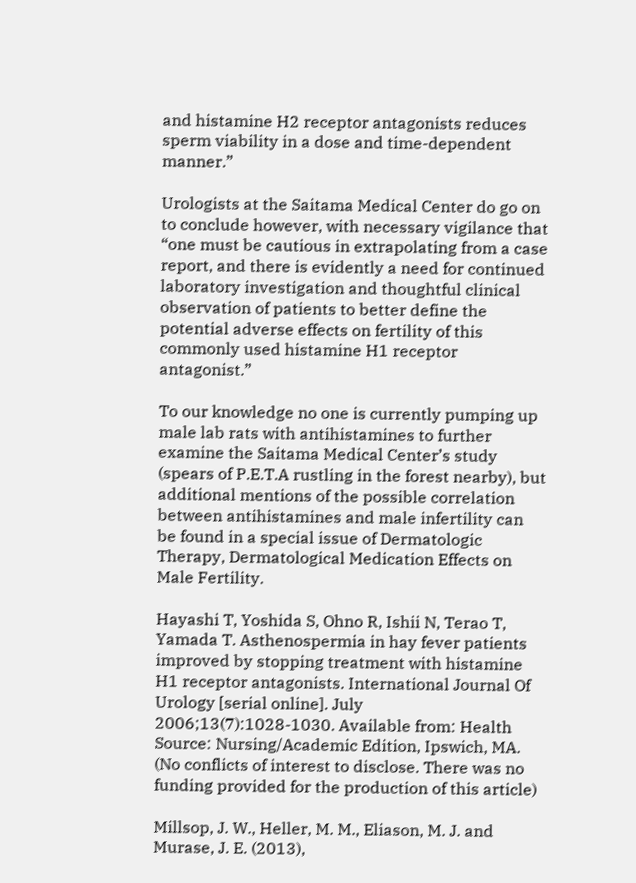and histamine H2 receptor antagonists reduces sperm viability in a dose and time-dependent manner.”

Urologists at the Saitama Medical Center do go on to conclude however, with necessary vigilance that “one must be cautious in extrapolating from a case report, and there is evidently a need for continued laboratory investigation and thoughtful clinical observation of patients to better define the potential adverse effects on fertility of this commonly used histamine H1 receptor antagonist.”

To our knowledge no one is currently pumping up male lab rats with antihistamines to further examine the Saitama Medical Center’s study (spears of P.E.T.A rustling in the forest nearby), but additional mentions of the possible correlation between antihistamines and male infertility can be found in a special issue of Dermatologic Therapy, Dermatological Medication Effects on Male Fertility.

Hayashi T, Yoshida S, Ohno R, Ishii N, Terao T, Yamada T. Asthenospermia in hay fever patients improved by stopping treatment with histamine H1 receptor antagonists. International Journal Of Urology [serial online]. July 2006;13(7):1028-1030. Available from: Health Source: Nursing/Academic Edition, Ipswich, MA. (No conflicts of interest to disclose. There was no funding provided for the production of this article)

Millsop, J. W., Heller, M. M., Eliason, M. J. and Murase, J. E. (2013),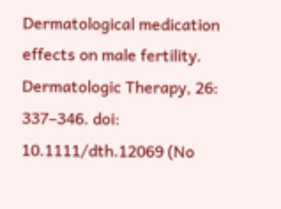Dermatological medication effects on male fertility. Dermatologic Therapy, 26: 337–346. doi: 10.1111/dth.12069 (No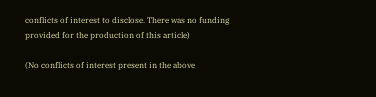conflicts of interest to disclose. There was no funding provided for the production of this article)

(No conflicts of interest present in the above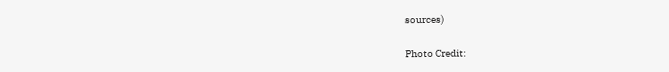sources)

Photo Credit: